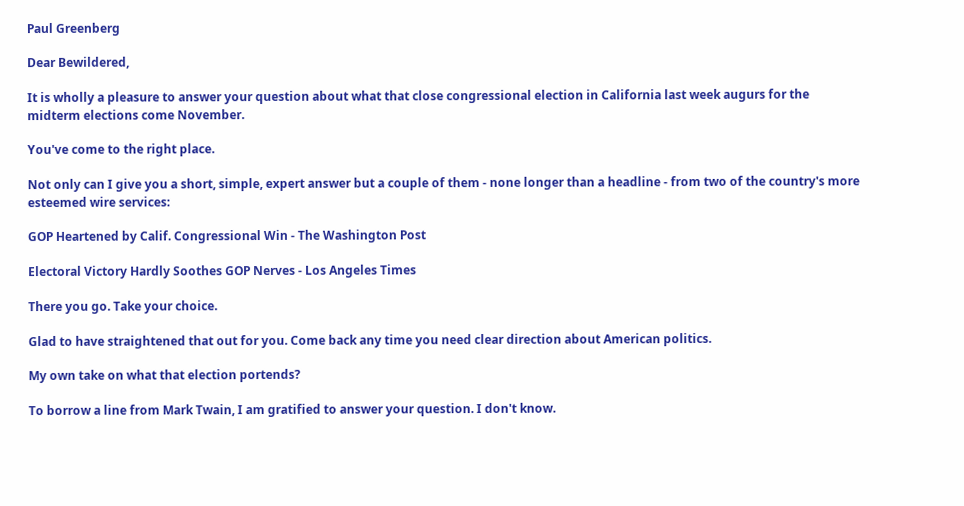Paul Greenberg

Dear Bewildered,

It is wholly a pleasure to answer your question about what that close congressional election in California last week augurs for the midterm elections come November.

You've come to the right place.

Not only can I give you a short, simple, expert answer but a couple of them - none longer than a headline - from two of the country's more esteemed wire services:

GOP Heartened by Calif. Congressional Win - The Washington Post

Electoral Victory Hardly Soothes GOP Nerves - Los Angeles Times

There you go. Take your choice.

Glad to have straightened that out for you. Come back any time you need clear direction about American politics.

My own take on what that election portends?

To borrow a line from Mark Twain, I am gratified to answer your question. I don't know.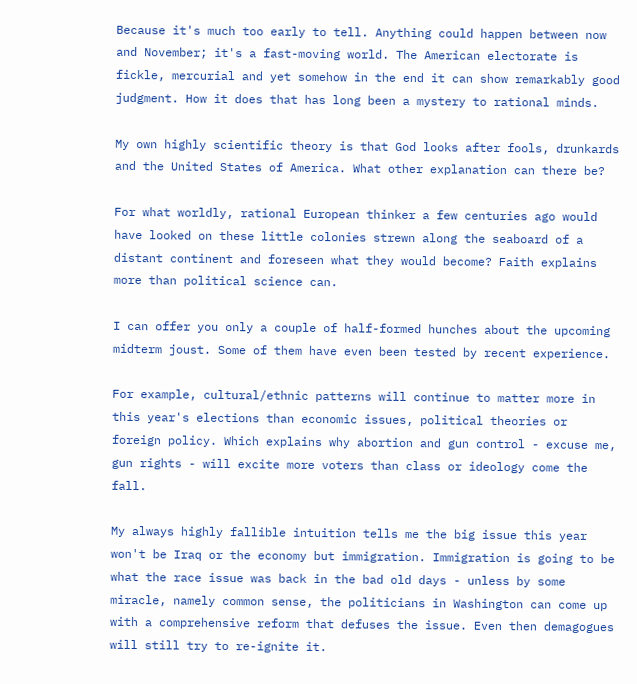Because it's much too early to tell. Anything could happen between now and November; it's a fast-moving world. The American electorate is fickle, mercurial and yet somehow in the end it can show remarkably good judgment. How it does that has long been a mystery to rational minds.

My own highly scientific theory is that God looks after fools, drunkards and the United States of America. What other explanation can there be?

For what worldly, rational European thinker a few centuries ago would have looked on these little colonies strewn along the seaboard of a distant continent and foreseen what they would become? Faith explains more than political science can.

I can offer you only a couple of half-formed hunches about the upcoming midterm joust. Some of them have even been tested by recent experience.

For example, cultural/ethnic patterns will continue to matter more in this year's elections than economic issues, political theories or foreign policy. Which explains why abortion and gun control - excuse me, gun rights - will excite more voters than class or ideology come the fall.

My always highly fallible intuition tells me the big issue this year won't be Iraq or the economy but immigration. Immigration is going to be what the race issue was back in the bad old days - unless by some miracle, namely common sense, the politicians in Washington can come up with a comprehensive reform that defuses the issue. Even then demagogues will still try to re-ignite it.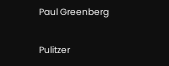Paul Greenberg

Pulitzer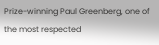Prize-winning Paul Greenberg, one of the most respected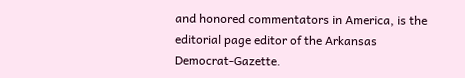and honored commentators in America, is the editorial page editor of the Arkansas Democrat-Gazette.